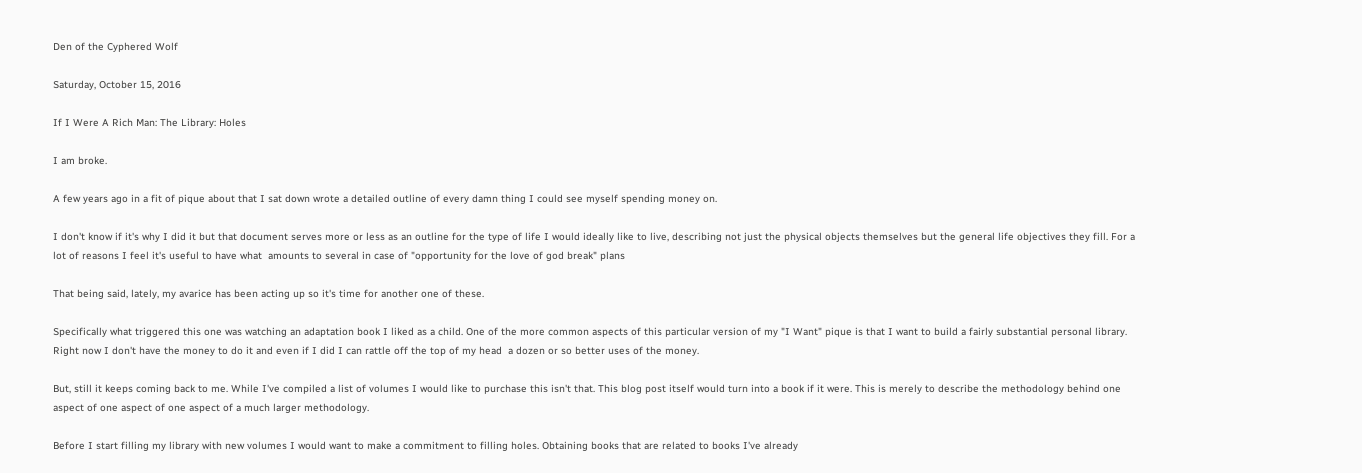Den of the Cyphered Wolf

Saturday, October 15, 2016

If I Were A Rich Man: The Library: Holes

I am broke.

A few years ago in a fit of pique about that I sat down wrote a detailed outline of every damn thing I could see myself spending money on.

I don't know if it's why I did it but that document serves more or less as an outline for the type of life I would ideally like to live, describing not just the physical objects themselves but the general life objectives they fill. For a lot of reasons I feel it's useful to have what  amounts to several in case of "opportunity for the love of god break" plans

That being said, lately, my avarice has been acting up so it's time for another one of these.

Specifically what triggered this one was watching an adaptation book I liked as a child. One of the more common aspects of this particular version of my "I Want" pique is that I want to build a fairly substantial personal library. Right now I don't have the money to do it and even if I did I can rattle off the top of my head  a dozen or so better uses of the money.

But, still it keeps coming back to me. While I've compiled a list of volumes I would like to purchase this isn't that. This blog post itself would turn into a book if it were. This is merely to describe the methodology behind one aspect of one aspect of one aspect of a much larger methodology.

Before I start filling my library with new volumes I would want to make a commitment to filling holes. Obtaining books that are related to books I've already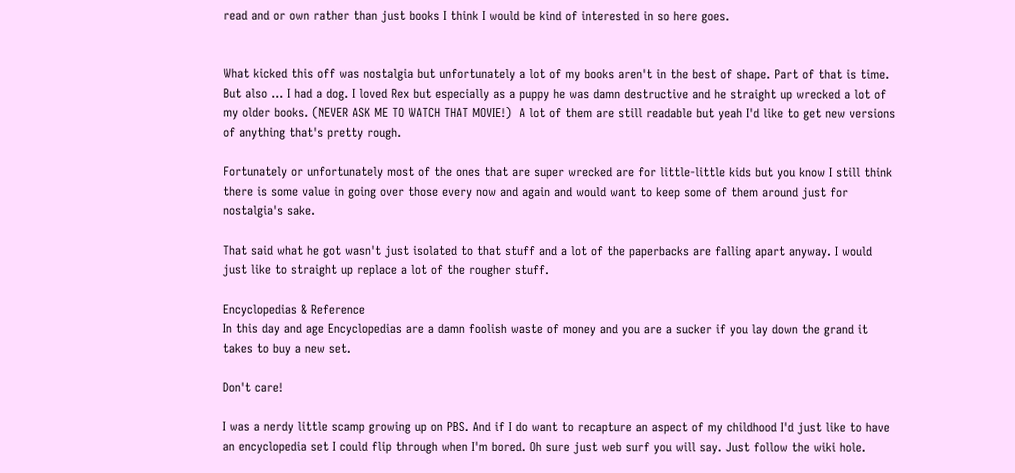read and or own rather than just books I think I would be kind of interested in so here goes.


What kicked this off was nostalgia but unfortunately a lot of my books aren't in the best of shape. Part of that is time. But also ... I had a dog. I loved Rex but especially as a puppy he was damn destructive and he straight up wrecked a lot of my older books. (NEVER ASK ME TO WATCH THAT MOVIE!)  A lot of them are still readable but yeah I'd like to get new versions of anything that's pretty rough.

Fortunately or unfortunately most of the ones that are super wrecked are for little-little kids but you know I still think there is some value in going over those every now and again and would want to keep some of them around just for nostalgia's sake.

That said what he got wasn't just isolated to that stuff and a lot of the paperbacks are falling apart anyway. I would just like to straight up replace a lot of the rougher stuff.

Encyclopedias & Reference
In this day and age Encyclopedias are a damn foolish waste of money and you are a sucker if you lay down the grand it takes to buy a new set.

Don't care!

I was a nerdy little scamp growing up on PBS. And if I do want to recapture an aspect of my childhood I'd just like to have an encyclopedia set I could flip through when I'm bored. Oh sure just web surf you will say. Just follow the wiki hole.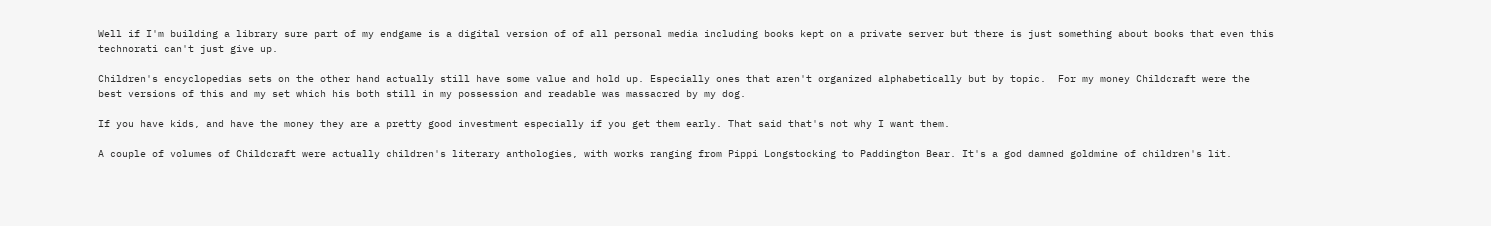Well if I'm building a library sure part of my endgame is a digital version of of all personal media including books kept on a private server but there is just something about books that even this technorati can't just give up.

Children's encyclopedias sets on the other hand actually still have some value and hold up. Especially ones that aren't organized alphabetically but by topic.  For my money Childcraft were the best versions of this and my set which his both still in my possession and readable was massacred by my dog.

If you have kids, and have the money they are a pretty good investment especially if you get them early. That said that's not why I want them.

A couple of volumes of Childcraft were actually children's literary anthologies, with works ranging from Pippi Longstocking to Paddington Bear. It's a god damned goldmine of children's lit.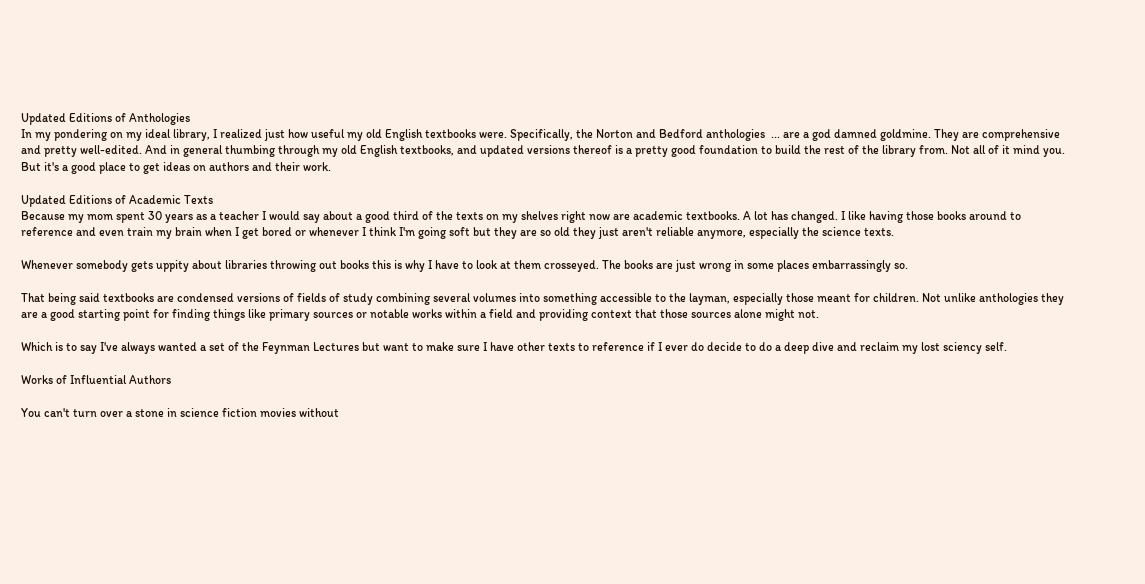Updated Editions of Anthologies
In my pondering on my ideal library, I realized just how useful my old English textbooks were. Specifically, the Norton and Bedford anthologies  ... are a god damned goldmine. They are comprehensive and pretty well-edited. And in general thumbing through my old English textbooks, and updated versions thereof is a pretty good foundation to build the rest of the library from. Not all of it mind you. But it's a good place to get ideas on authors and their work.

Updated Editions of Academic Texts
Because my mom spent 30 years as a teacher I would say about a good third of the texts on my shelves right now are academic textbooks. A lot has changed. I like having those books around to reference and even train my brain when I get bored or whenever I think I'm going soft but they are so old they just aren't reliable anymore, especially the science texts.

Whenever somebody gets uppity about libraries throwing out books this is why I have to look at them crosseyed. The books are just wrong in some places embarrassingly so.

That being said textbooks are condensed versions of fields of study combining several volumes into something accessible to the layman, especially those meant for children. Not unlike anthologies they are a good starting point for finding things like primary sources or notable works within a field and providing context that those sources alone might not.

Which is to say I've always wanted a set of the Feynman Lectures but want to make sure I have other texts to reference if I ever do decide to do a deep dive and reclaim my lost sciency self.

Works of Influential Authors

You can't turn over a stone in science fiction movies without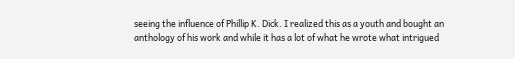seeing the influence of Phillip K. Dick. I realized this as a youth and bought an anthology of his work and while it has a lot of what he wrote what intrigued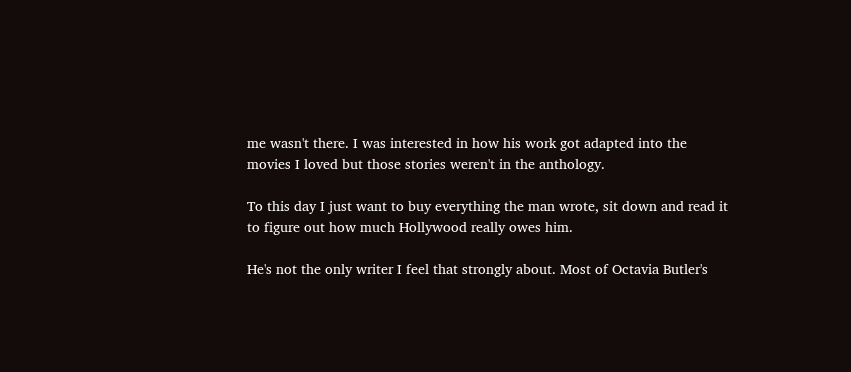me wasn't there. I was interested in how his work got adapted into the movies I loved but those stories weren't in the anthology.

To this day I just want to buy everything the man wrote, sit down and read it to figure out how much Hollywood really owes him.

He's not the only writer I feel that strongly about. Most of Octavia Butler's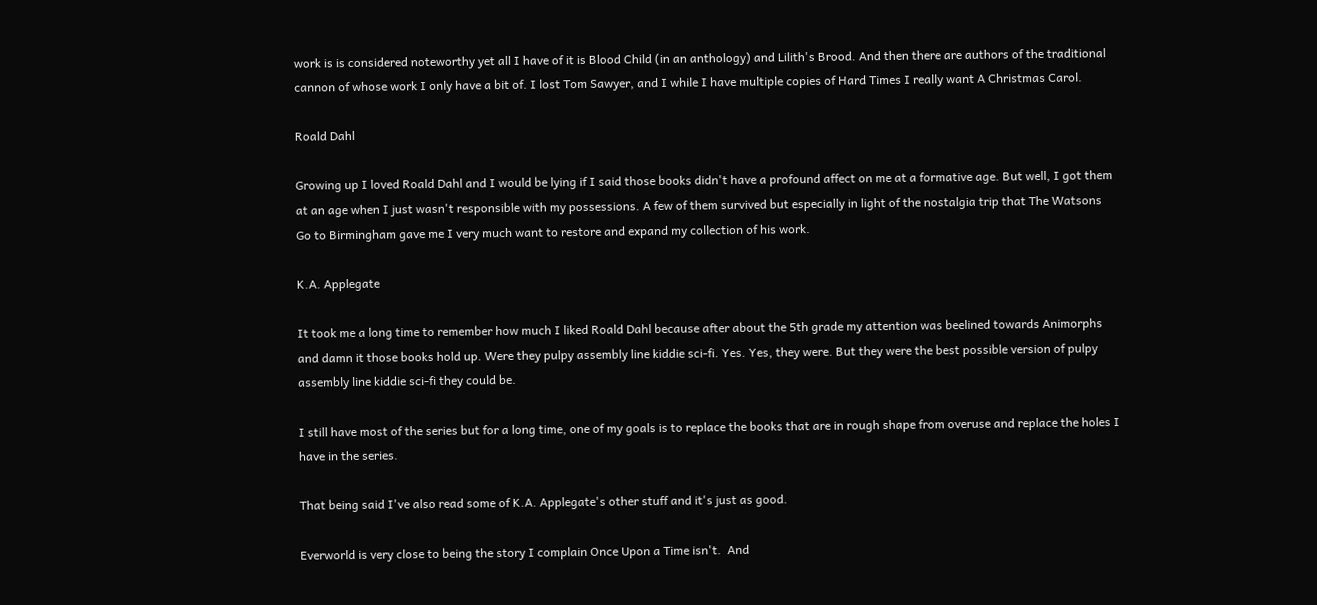work is is considered noteworthy yet all I have of it is Blood Child (in an anthology) and Lilith's Brood. And then there are authors of the traditional cannon of whose work I only have a bit of. I lost Tom Sawyer, and I while I have multiple copies of Hard Times I really want A Christmas Carol.

Roald Dahl

Growing up I loved Roald Dahl and I would be lying if I said those books didn't have a profound affect on me at a formative age. But well, I got them at an age when I just wasn't responsible with my possessions. A few of them survived but especially in light of the nostalgia trip that The Watsons Go to Birmingham gave me I very much want to restore and expand my collection of his work.

K.A. Applegate

It took me a long time to remember how much I liked Roald Dahl because after about the 5th grade my attention was beelined towards Animorphs and damn it those books hold up. Were they pulpy assembly line kiddie sci-fi. Yes. Yes, they were. But they were the best possible version of pulpy assembly line kiddie sci-fi they could be.

I still have most of the series but for a long time, one of my goals is to replace the books that are in rough shape from overuse and replace the holes I have in the series.

That being said I've also read some of K.A. Applegate's other stuff and it's just as good.

Everworld is very close to being the story I complain Once Upon a Time isn't.  And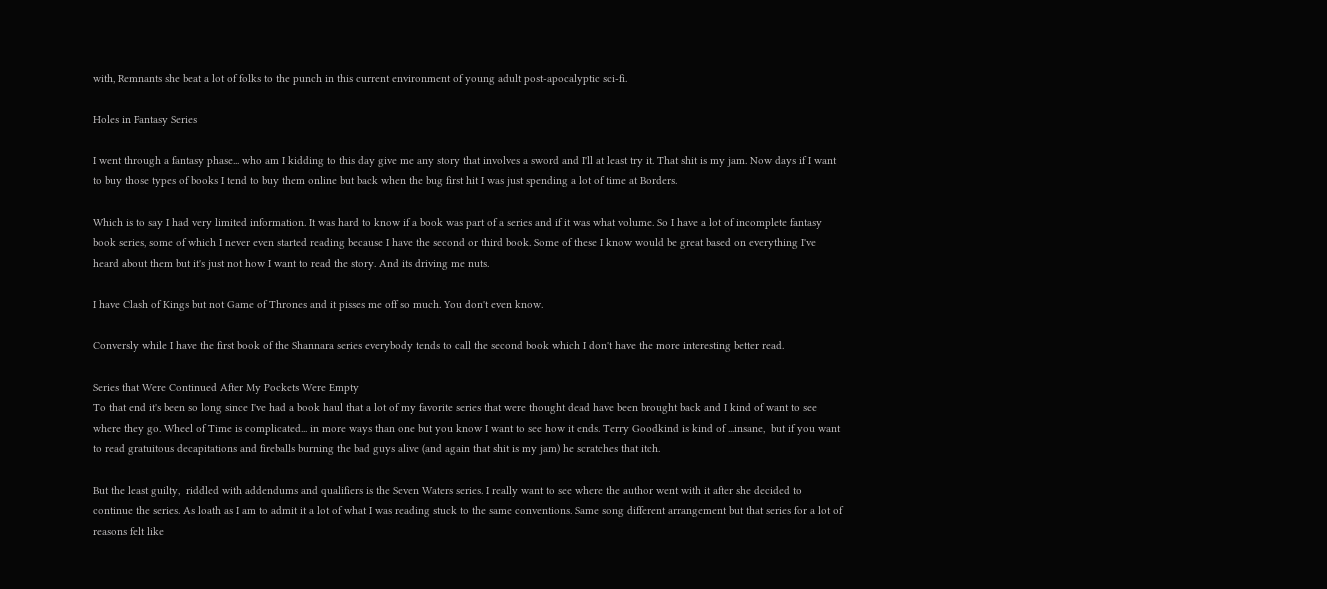with, Remnants she beat a lot of folks to the punch in this current environment of young adult post-apocalyptic sci-fi.

Holes in Fantasy Series

I went through a fantasy phase... who am I kidding to this day give me any story that involves a sword and I'll at least try it. That shit is my jam. Now days if I want to buy those types of books I tend to buy them online but back when the bug first hit I was just spending a lot of time at Borders.

Which is to say I had very limited information. It was hard to know if a book was part of a series and if it was what volume. So I have a lot of incomplete fantasy book series, some of which I never even started reading because I have the second or third book. Some of these I know would be great based on everything I've heard about them but it's just not how I want to read the story. And its driving me nuts.

I have Clash of Kings but not Game of Thrones and it pisses me off so much. You don't even know.

Conversly while I have the first book of the Shannara series everybody tends to call the second book which I don't have the more interesting better read.

Series that Were Continued After My Pockets Were Empty
To that end it's been so long since I've had a book haul that a lot of my favorite series that were thought dead have been brought back and I kind of want to see where they go. Wheel of Time is complicated... in more ways than one but you know I want to see how it ends. Terry Goodkind is kind of ...insane,  but if you want to read gratuitous decapitations and fireballs burning the bad guys alive (and again that shit is my jam) he scratches that itch.

But the least guilty,  riddled with addendums and qualifiers is the Seven Waters series. I really want to see where the author went with it after she decided to continue the series. As loath as I am to admit it a lot of what I was reading stuck to the same conventions. Same song different arrangement but that series for a lot of reasons felt like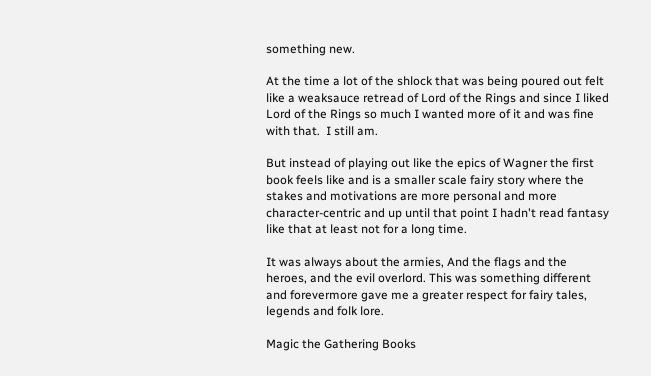something new.

At the time a lot of the shlock that was being poured out felt like a weaksauce retread of Lord of the Rings and since I liked Lord of the Rings so much I wanted more of it and was fine with that.  I still am.

But instead of playing out like the epics of Wagner the first book feels like and is a smaller scale fairy story where the stakes and motivations are more personal and more character-centric and up until that point I hadn't read fantasy like that at least not for a long time.

It was always about the armies, And the flags and the heroes, and the evil overlord. This was something different and forevermore gave me a greater respect for fairy tales, legends and folk lore.

Magic the Gathering Books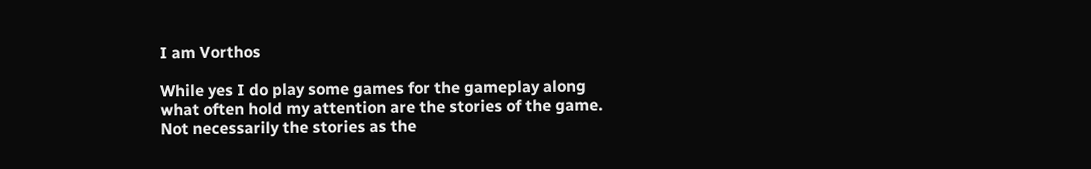I am Vorthos

While yes I do play some games for the gameplay along what often hold my attention are the stories of the game. Not necessarily the stories as the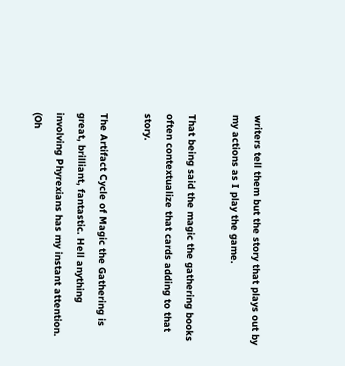writers tell them but the story that plays out by my actions as I play the game.

That being said the magic the gathering books often contextualize that cards adding to that story.

The Artifact Cycle of Magic the Gathering is great, brilliant, fantastic. Hell anything involving Phyrexians has my instant attention. (Oh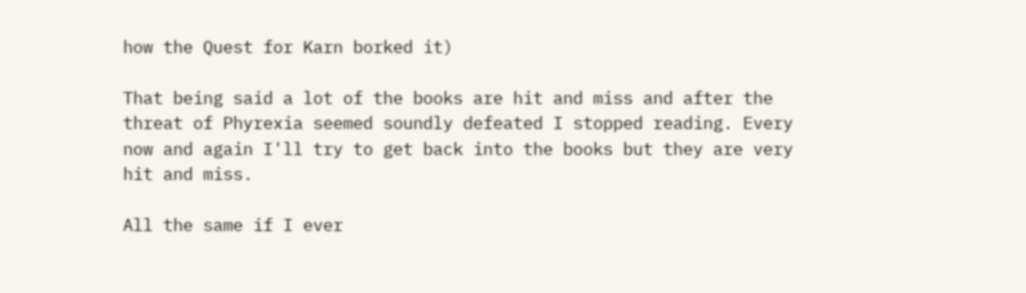how the Quest for Karn borked it)

That being said a lot of the books are hit and miss and after the threat of Phyrexia seemed soundly defeated I stopped reading. Every now and again I'll try to get back into the books but they are very hit and miss.

All the same if I ever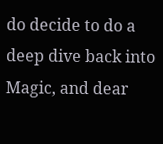do decide to do a deep dive back into Magic, and dear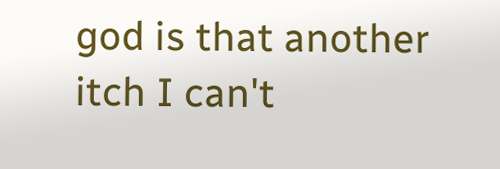god is that another itch I can't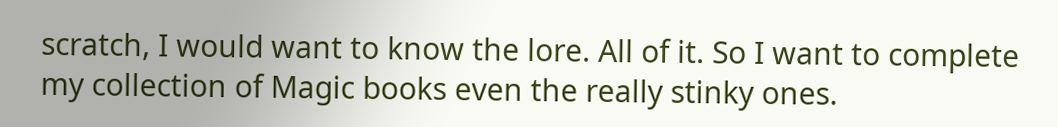scratch, I would want to know the lore. All of it. So I want to complete my collection of Magic books even the really stinky ones.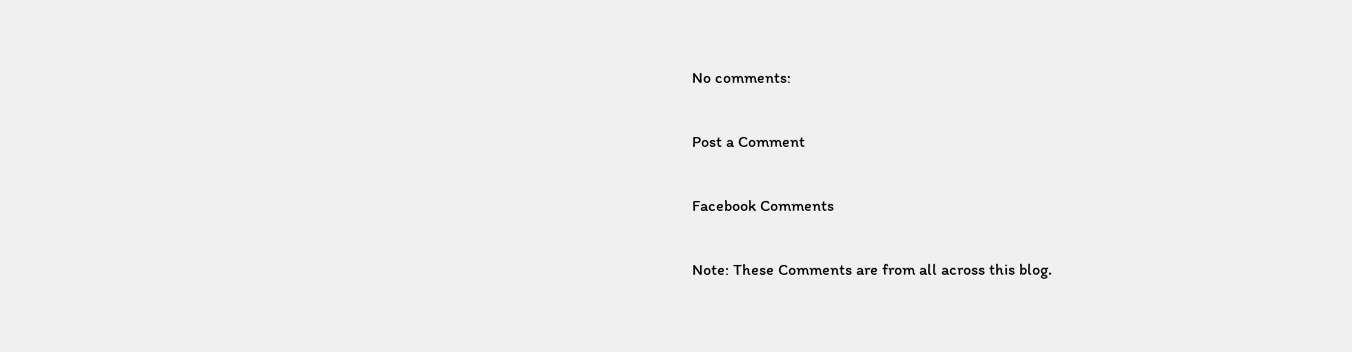No comments:

Post a Comment

Facebook Comments

Note: These Comments are from all across this blog.